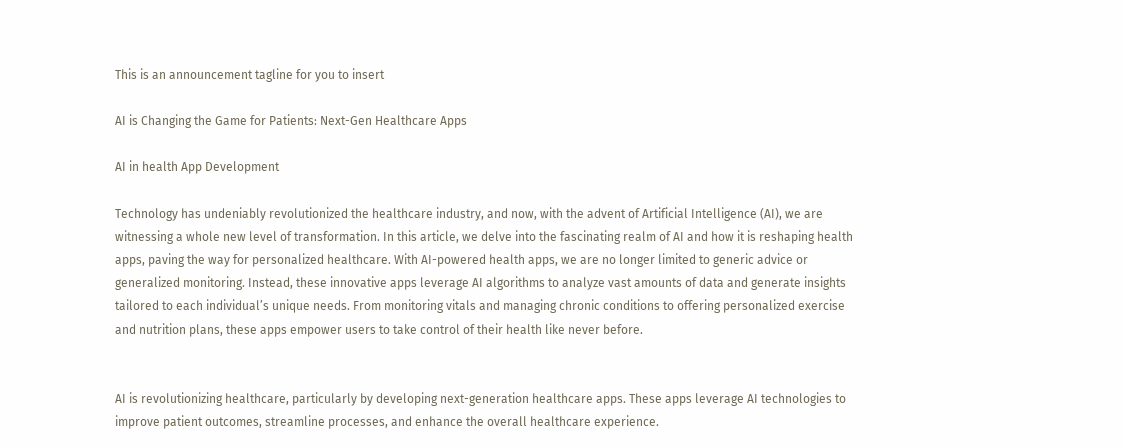This is an announcement tagline for you to insert

AI is Changing the Game for Patients: Next-Gen Healthcare Apps

AI in health App Development

Technology has undeniably revolutionized the healthcare industry, and now, with the advent of Artificial Intelligence (AI), we are witnessing a whole new level of transformation. In this article, we delve into the fascinating realm of AI and how it is reshaping health apps, paving the way for personalized healthcare. With AI-powered health apps, we are no longer limited to generic advice or generalized monitoring. Instead, these innovative apps leverage AI algorithms to analyze vast amounts of data and generate insights tailored to each individual’s unique needs. From monitoring vitals and managing chronic conditions to offering personalized exercise and nutrition plans, these apps empower users to take control of their health like never before.


AI is revolutionizing healthcare, particularly by developing next-generation healthcare apps. These apps leverage AI technologies to improve patient outcomes, streamline processes, and enhance the overall healthcare experience.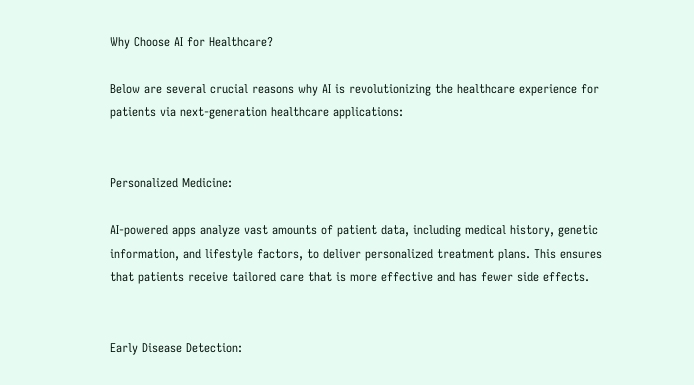Why Choose AI for Healthcare?

Below are several crucial reasons why AI is revolutionizing the healthcare experience for patients via next-generation healthcare applications:


Personalized Medicine:

AI-powered apps analyze vast amounts of patient data, including medical history, genetic information, and lifestyle factors, to deliver personalized treatment plans. This ensures that patients receive tailored care that is more effective and has fewer side effects.


Early Disease Detection: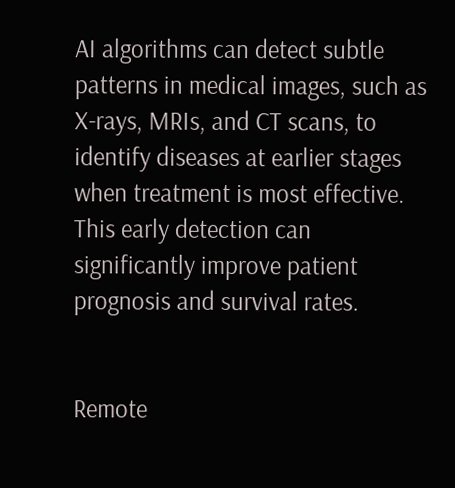AI algorithms can detect subtle patterns in medical images, such as X-rays, MRIs, and CT scans, to identify diseases at earlier stages when treatment is most effective. This early detection can significantly improve patient prognosis and survival rates.


Remote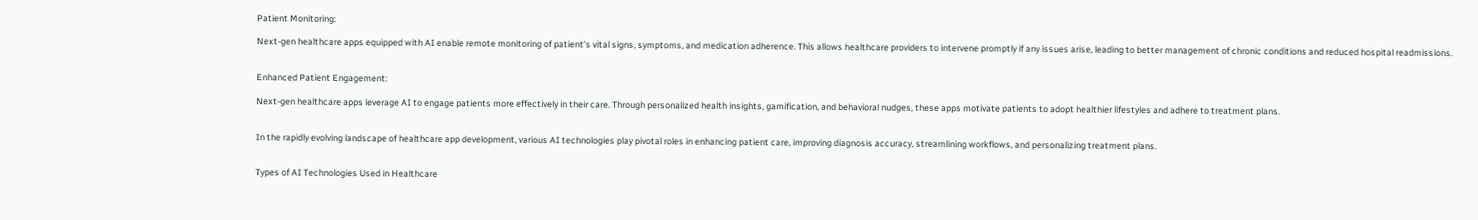Patient Monitoring:

Next-gen healthcare apps equipped with AI enable remote monitoring of patient’s vital signs, symptoms, and medication adherence. This allows healthcare providers to intervene promptly if any issues arise, leading to better management of chronic conditions and reduced hospital readmissions.


Enhanced Patient Engagement:

Next-gen healthcare apps leverage AI to engage patients more effectively in their care. Through personalized health insights, gamification, and behavioral nudges, these apps motivate patients to adopt healthier lifestyles and adhere to treatment plans.


In the rapidly evolving landscape of healthcare app development, various AI technologies play pivotal roles in enhancing patient care, improving diagnosis accuracy, streamlining workflows, and personalizing treatment plans.


Types of AI Technologies Used in Healthcare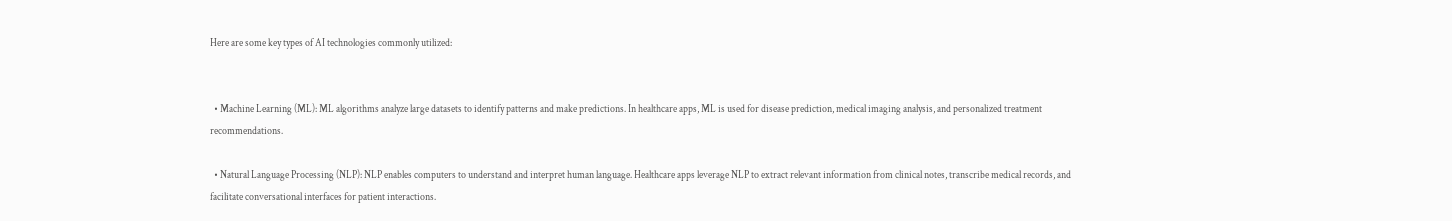Here are some key types of AI technologies commonly utilized:


  • Machine Learning (ML): ML algorithms analyze large datasets to identify patterns and make predictions. In healthcare apps, ML is used for disease prediction, medical imaging analysis, and personalized treatment recommendations.

  • Natural Language Processing (NLP): NLP enables computers to understand and interpret human language. Healthcare apps leverage NLP to extract relevant information from clinical notes, transcribe medical records, and facilitate conversational interfaces for patient interactions.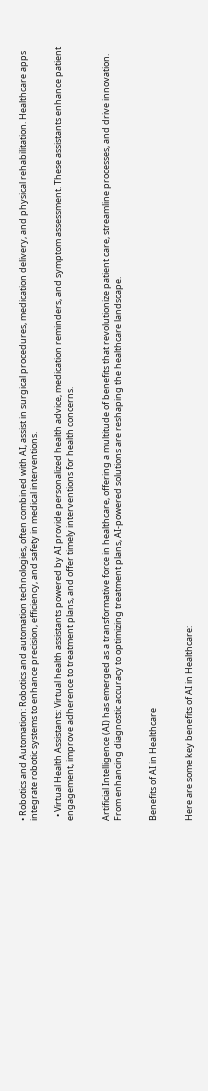• Robotics and Automation: Robotics and automation technologies, often combined with AI, assist in surgical procedures, medication delivery, and physical rehabilitation. Healthcare apps integrate robotic systems to enhance precision, efficiency, and safety in medical interventions.

  • Virtual Health Assistants: Virtual health assistants powered by AI provide personalized health advice, medication reminders, and symptom assessment. These assistants enhance patient engagement, improve adherence to treatment plans, and offer timely interventions for health concerns.


Artificial Intelligence (AI) has emerged as a transformative force in healthcare, offering a multitude of benefits that revolutionize patient care, streamline processes, and drive innovation. From enhancing diagnostic accuracy to optimizing treatment plans, AI-powered solutions are reshaping the healthcare landscape.


Benefits of AI in Healthcare


Here are some key benefits of AI in Healthcare: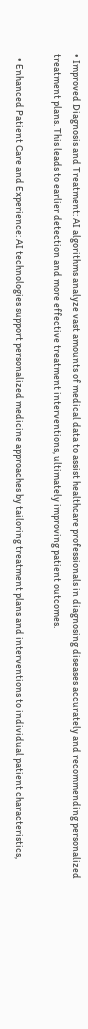• Improved Diagnosis and Treatment: AI algorithms analyze vast amounts of medical data to assist healthcare professionals in diagnosing diseases accurately and recommending personalized treatment plans. This leads to earlier detection and more effective treatment interventions, ultimately improving patient outcomes.

  • Enhanced Patient Care and Experience: AI technologies support personalized medicine approaches by tailoring treatment plans and interventions to individual patient characteristics,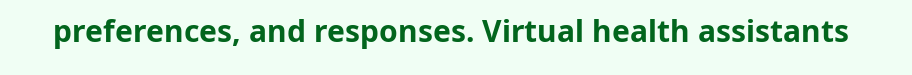preferences, and responses. Virtual health assistants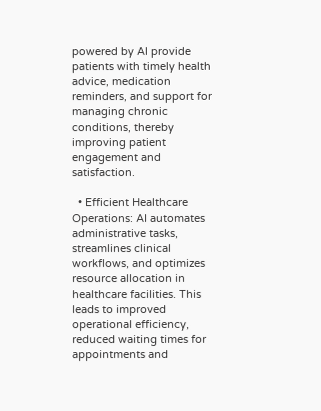powered by AI provide patients with timely health advice, medication reminders, and support for managing chronic conditions, thereby improving patient engagement and satisfaction.

  • Efficient Healthcare Operations: AI automates administrative tasks, streamlines clinical workflows, and optimizes resource allocation in healthcare facilities. This leads to improved operational efficiency, reduced waiting times for appointments and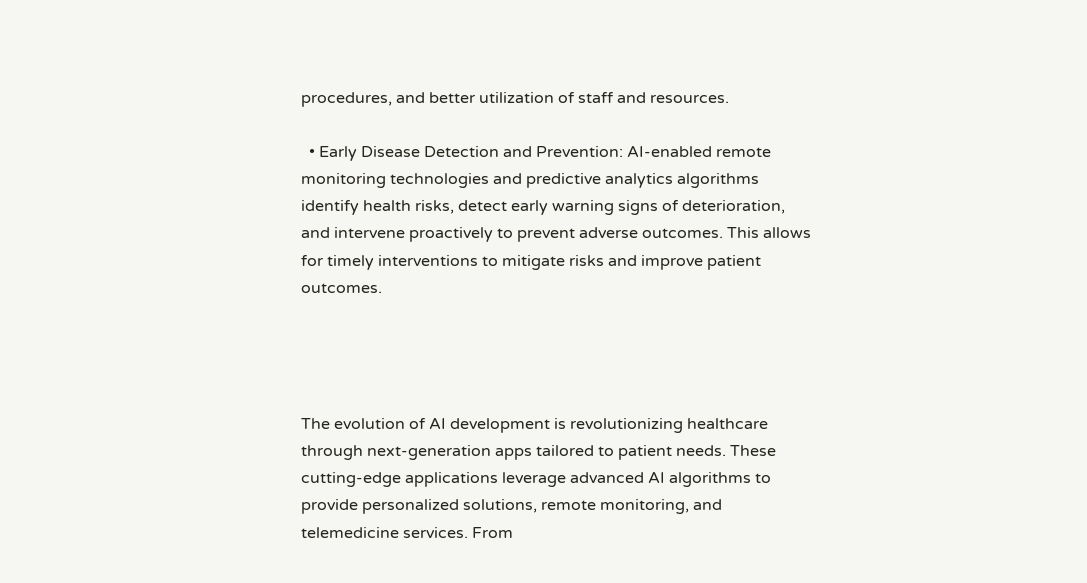procedures, and better utilization of staff and resources.

  • Early Disease Detection and Prevention: AI-enabled remote monitoring technologies and predictive analytics algorithms identify health risks, detect early warning signs of deterioration, and intervene proactively to prevent adverse outcomes. This allows for timely interventions to mitigate risks and improve patient outcomes.




The evolution of AI development is revolutionizing healthcare through next-generation apps tailored to patient needs. These cutting-edge applications leverage advanced AI algorithms to provide personalized solutions, remote monitoring, and telemedicine services. From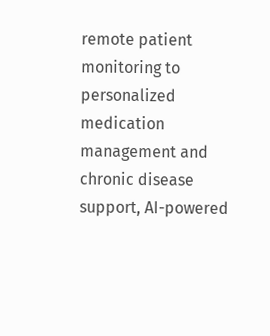remote patient monitoring to personalized medication management and chronic disease support, AI-powered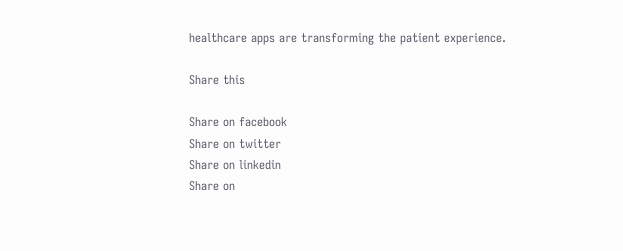healthcare apps are transforming the patient experience.

Share this

Share on facebook
Share on twitter
Share on linkedin
Share on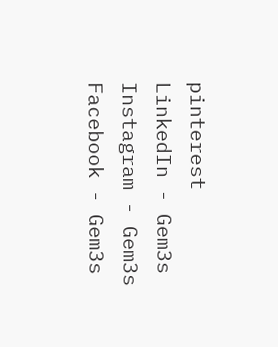pinterest
LinkedIn - Gem3s
Instagram - Gem3s
Facebook - Gem3s